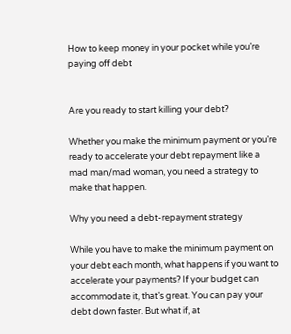How to keep money in your pocket while you’re paying off debt


Are you ready to start killing your debt?

Whether you make the minimum payment or you’re ready to accelerate your debt repayment like a mad man/mad woman, you need a strategy to make that happen.

Why you need a debt-repayment strategy

While you have to make the minimum payment on your debt each month, what happens if you want to accelerate your payments? If your budget can accommodate it, that’s great. You can pay your debt down faster. But what if, at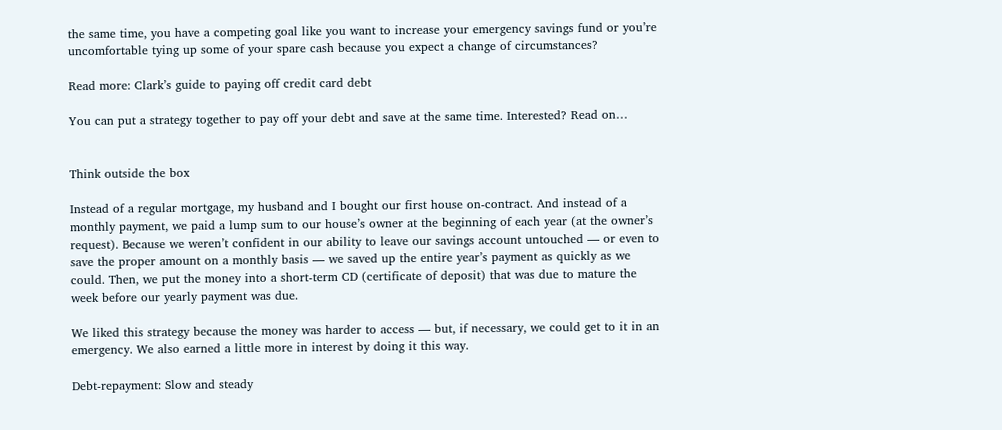the same time, you have a competing goal like you want to increase your emergency savings fund or you’re uncomfortable tying up some of your spare cash because you expect a change of circumstances?

Read more: Clark’s guide to paying off credit card debt

You can put a strategy together to pay off your debt and save at the same time. Interested? Read on…


Think outside the box

Instead of a regular mortgage, my husband and I bought our first house on-contract. And instead of a monthly payment, we paid a lump sum to our house’s owner at the beginning of each year (at the owner’s request). Because we weren’t confident in our ability to leave our savings account untouched — or even to save the proper amount on a monthly basis — we saved up the entire year’s payment as quickly as we could. Then, we put the money into a short-term CD (certificate of deposit) that was due to mature the week before our yearly payment was due.

We liked this strategy because the money was harder to access — but, if necessary, we could get to it in an emergency. We also earned a little more in interest by doing it this way.

Debt-repayment: Slow and steady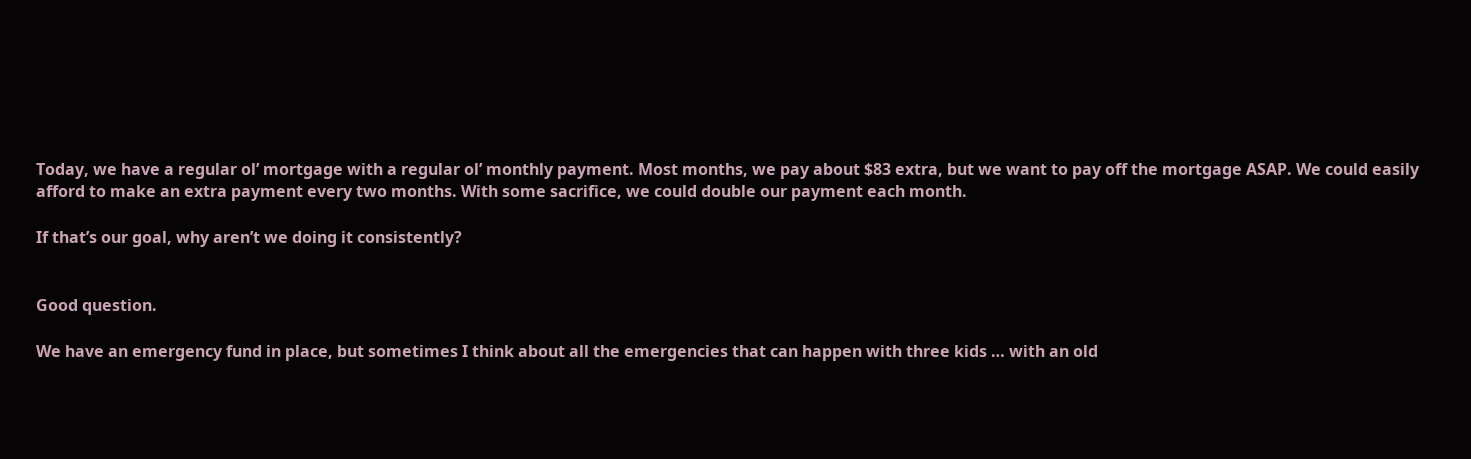Today, we have a regular ol’ mortgage with a regular ol’ monthly payment. Most months, we pay about $83 extra, but we want to pay off the mortgage ASAP. We could easily afford to make an extra payment every two months. With some sacrifice, we could double our payment each month.

If that’s our goal, why aren’t we doing it consistently?


Good question.

We have an emergency fund in place, but sometimes I think about all the emergencies that can happen with three kids … with an old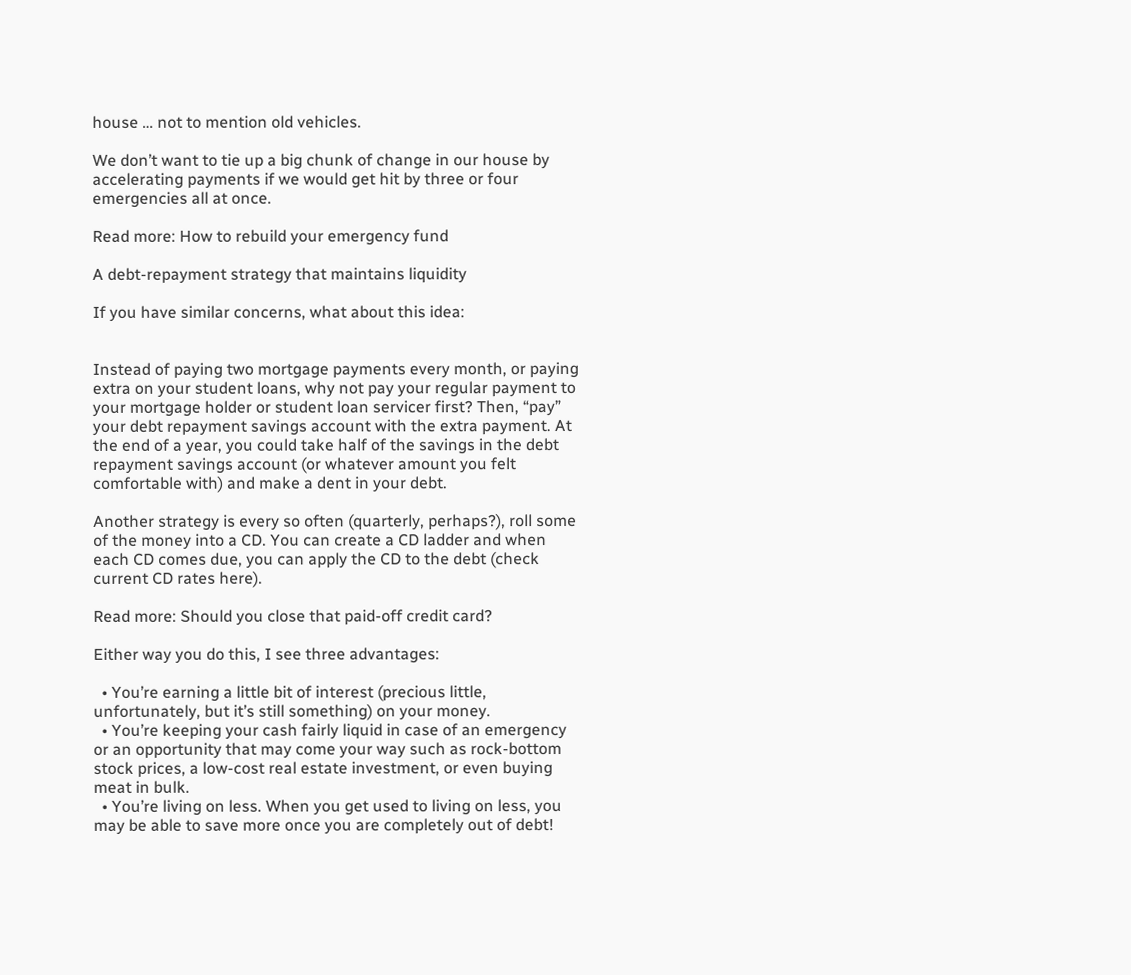house … not to mention old vehicles.

We don’t want to tie up a big chunk of change in our house by accelerating payments if we would get hit by three or four emergencies all at once.

Read more: How to rebuild your emergency fund

A debt-repayment strategy that maintains liquidity

If you have similar concerns, what about this idea:


Instead of paying two mortgage payments every month, or paying extra on your student loans, why not pay your regular payment to your mortgage holder or student loan servicer first? Then, “pay” your debt repayment savings account with the extra payment. At the end of a year, you could take half of the savings in the debt repayment savings account (or whatever amount you felt comfortable with) and make a dent in your debt.

Another strategy is every so often (quarterly, perhaps?), roll some of the money into a CD. You can create a CD ladder and when each CD comes due, you can apply the CD to the debt (check current CD rates here).

Read more: Should you close that paid-off credit card?

Either way you do this, I see three advantages:

  • You’re earning a little bit of interest (precious little, unfortunately, but it’s still something) on your money.
  • You’re keeping your cash fairly liquid in case of an emergency or an opportunity that may come your way such as rock-bottom stock prices, a low-cost real estate investment, or even buying meat in bulk.
  • You’re living on less. When you get used to living on less, you may be able to save more once you are completely out of debt!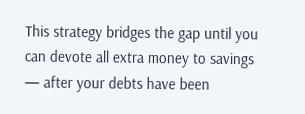This strategy bridges the gap until you can devote all extra money to savings — after your debts have been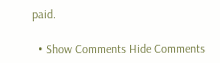paid.

  • Show Comments Hide Comments